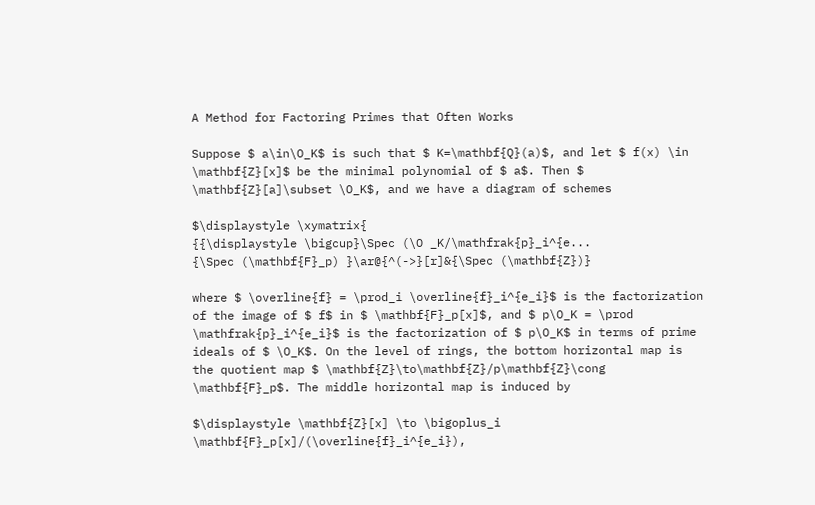A Method for Factoring Primes that Often Works

Suppose $ a\in\O_K$ is such that $ K=\mathbf{Q}(a)$, and let $ f(x) \in \mathbf{Z}[x]$ be the minimal polynomial of $ a$. Then $ \mathbf{Z}[a]\subset \O_K$, and we have a diagram of schemes

$\displaystyle \xymatrix{
{{\displaystyle \bigcup}\Spec (\O _K/\mathfrak{p}_i^{e...
{\Spec (\mathbf{F}_p) }\ar@{^(->}[r]&{\Spec (\mathbf{Z})}

where $ \overline{f} = \prod_i \overline{f}_i^{e_i}$ is the factorization of the image of $ f$ in $ \mathbf{F}_p[x]$, and $ p\O_K = \prod \mathfrak{p}_i^{e_i}$ is the factorization of $ p\O_K$ in terms of prime ideals of $ \O_K$. On the level of rings, the bottom horizontal map is the quotient map $ \mathbf{Z}\to\mathbf{Z}/p\mathbf{Z}\cong \mathbf{F}_p$. The middle horizontal map is induced by

$\displaystyle \mathbf{Z}[x] \to \bigoplus_i \mathbf{F}_p[x]/(\overline{f}_i^{e_i}),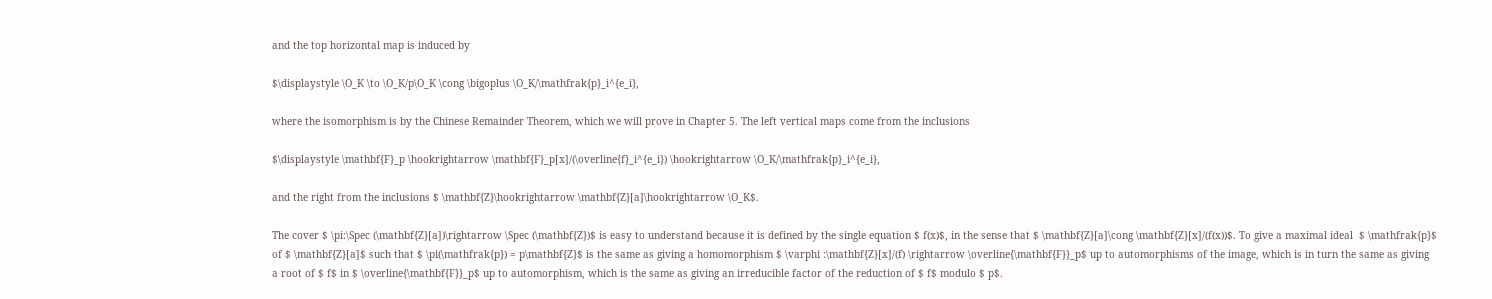and the top horizontal map is induced by

$\displaystyle \O_K \to \O_K/p\O_K \cong \bigoplus \O_K/\mathfrak{p}_i^{e_i},

where the isomorphism is by the Chinese Remainder Theorem, which we will prove in Chapter 5. The left vertical maps come from the inclusions

$\displaystyle \mathbf{F}_p \hookrightarrow \mathbf{F}_p[x]/(\overline{f}_i^{e_i}) \hookrightarrow \O_K/\mathfrak{p}_i^{e_i},

and the right from the inclusions $ \mathbf{Z}\hookrightarrow \mathbf{Z}[a]\hookrightarrow \O_K$.

The cover $ \pi:\Spec (\mathbf{Z}[a])\rightarrow \Spec (\mathbf{Z})$ is easy to understand because it is defined by the single equation $ f(x)$, in the sense that $ \mathbf{Z}[a]\cong \mathbf{Z}[x]/(f(x))$. To give a maximal ideal  $ \mathfrak{p}$ of $ \mathbf{Z}[a]$ such that $ \pi(\mathfrak{p}) = p\mathbf{Z}$ is the same as giving a homomorphism $ \varphi :\mathbf{Z}[x]/(f) \rightarrow \overline{\mathbf{F}}_p$ up to automorphisms of the image, which is in turn the same as giving a root of $ f$ in $ \overline{\mathbf{F}}_p$ up to automorphism, which is the same as giving an irreducible factor of the reduction of $ f$ modulo $ p$.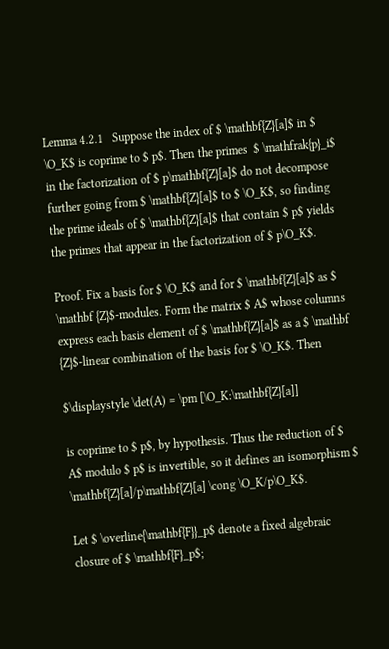Lemma 4.2.1   Suppose the index of $ \mathbf{Z}[a]$ in $ \O_K$ is coprime to $ p$. Then the primes  $ \mathfrak{p}_i$ in the factorization of $ p\mathbf{Z}[a]$ do not decompose further going from $ \mathbf{Z}[a]$ to $ \O_K$, so finding the prime ideals of $ \mathbf{Z}[a]$ that contain $ p$ yields the primes that appear in the factorization of $ p\O_K$.

Proof. Fix a basis for $ \O_K$ and for $ \mathbf{Z}[a]$ as $ \mathbf {Z}$-modules. Form the matrix $ A$ whose columns express each basis element of $ \mathbf{Z}[a]$ as a $ \mathbf {Z}$-linear combination of the basis for $ \O_K$. Then

$\displaystyle \det(A) = \pm [\O_K:\mathbf{Z}[a]]

is coprime to $ p$, by hypothesis. Thus the reduction of $ A$ modulo $ p$ is invertible, so it defines an isomorphism $ \mathbf{Z}[a]/p\mathbf{Z}[a] \cong \O_K/p\O_K$.

Let $ \overline{\mathbf{F}}_p$ denote a fixed algebraic closure of $ \mathbf{F}_p$;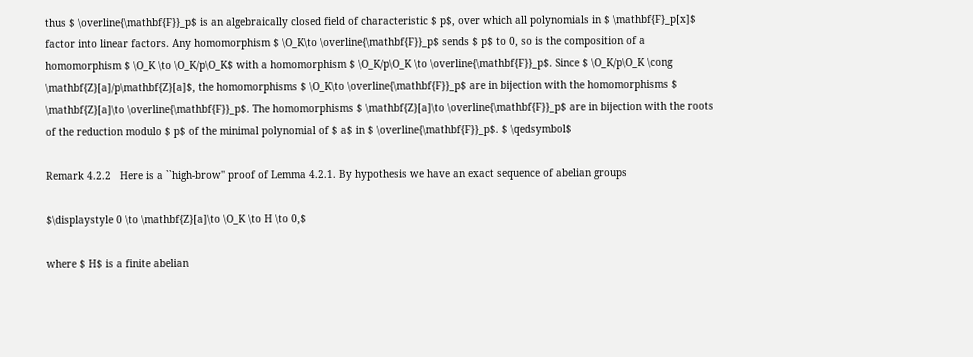thus $ \overline{\mathbf{F}}_p$ is an algebraically closed field of characteristic $ p$, over which all polynomials in $ \mathbf{F}_p[x]$ factor into linear factors. Any homomorphism $ \O_K\to \overline{\mathbf{F}}_p$ sends $ p$ to 0, so is the composition of a homomorphism $ \O_K \to \O_K/p\O_K$ with a homomorphism $ \O_K/p\O_K \to \overline{\mathbf{F}}_p$. Since $ \O_K/p\O_K \cong
\mathbf{Z}[a]/p\mathbf{Z}[a]$, the homomorphisms $ \O_K\to \overline{\mathbf{F}}_p$ are in bijection with the homomorphisms $ \mathbf{Z}[a]\to \overline{\mathbf{F}}_p$. The homomorphisms $ \mathbf{Z}[a]\to \overline{\mathbf{F}}_p$ are in bijection with the roots of the reduction modulo $ p$ of the minimal polynomial of $ a$ in $ \overline{\mathbf{F}}_p$. $ \qedsymbol$

Remark 4.2.2   Here is a ``high-brow'' proof of Lemma 4.2.1. By hypothesis we have an exact sequence of abelian groups

$\displaystyle 0 \to \mathbf{Z}[a]\to \O_K \to H \to 0,$

where $ H$ is a finite abelian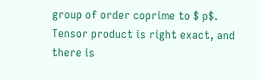group of order coprime to $ p$. Tensor product is right exact, and there is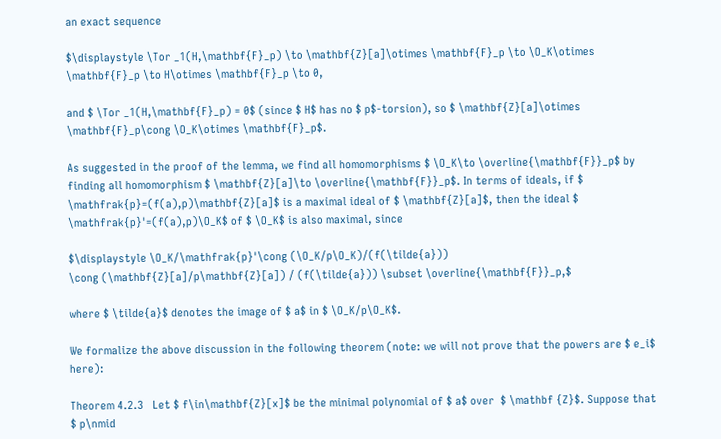an exact sequence

$\displaystyle \Tor _1(H,\mathbf{F}_p) \to \mathbf{Z}[a]\otimes \mathbf{F}_p \to \O_K\otimes \mathbf{F}_p \to H\otimes \mathbf{F}_p \to 0,

and $ \Tor _1(H,\mathbf{F}_p) = 0$ (since $ H$ has no $ p$-torsion), so $ \mathbf{Z}[a]\otimes \mathbf{F}_p\cong \O_K\otimes \mathbf{F}_p$.

As suggested in the proof of the lemma, we find all homomorphisms $ \O_K\to \overline{\mathbf{F}}_p$ by finding all homomorphism $ \mathbf{Z}[a]\to \overline{\mathbf{F}}_p$. In terms of ideals, if $ \mathfrak{p}=(f(a),p)\mathbf{Z}[a]$ is a maximal ideal of $ \mathbf{Z}[a]$, then the ideal $ \mathfrak{p}'=(f(a),p)\O_K$ of $ \O_K$ is also maximal, since

$\displaystyle \O_K/\mathfrak{p}'\cong (\O_K/p\O_K)/(f(\tilde{a}))
\cong (\mathbf{Z}[a]/p\mathbf{Z}[a]) / (f(\tilde{a})) \subset \overline{\mathbf{F}}_p,$

where $ \tilde{a}$ denotes the image of $ a$ in $ \O_K/p\O_K$.

We formalize the above discussion in the following theorem (note: we will not prove that the powers are $ e_i$ here):

Theorem 4.2.3   Let $ f\in\mathbf{Z}[x]$ be the minimal polynomial of $ a$ over  $ \mathbf {Z}$. Suppose that  $ p\nmid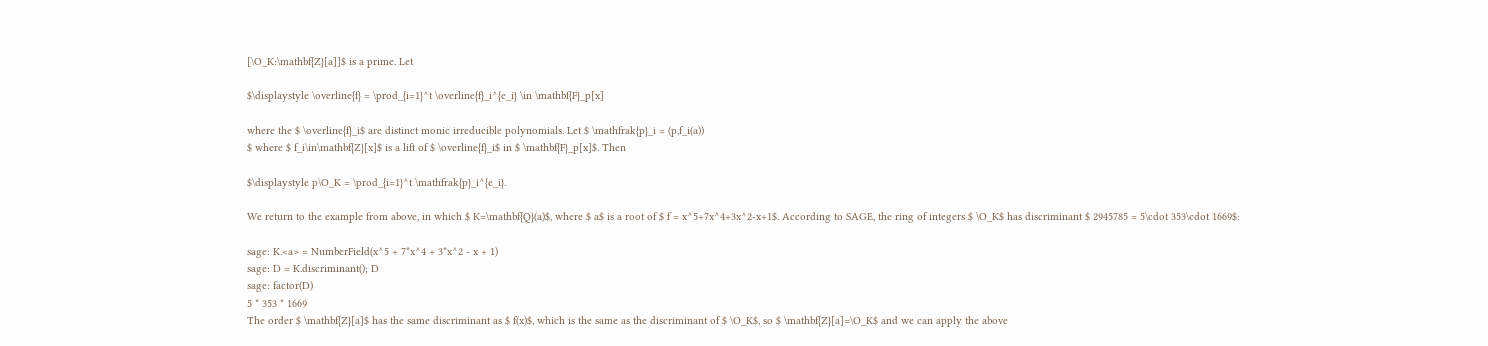[\O_K:\mathbf{Z}[a]]$ is a prime. Let

$\displaystyle \overline{f} = \prod_{i=1}^t \overline{f}_i^{e_i} \in \mathbf{F}_p[x]

where the $ \overline{f}_i$ are distinct monic irreducible polynomials. Let $ \mathfrak{p}_i = (p,f_i(a))
$ where $ f_i\in\mathbf{Z}[x]$ is a lift of $ \overline{f}_i$ in $ \mathbf{F}_p[x]$. Then

$\displaystyle p\O_K = \prod_{i=1}^t \mathfrak{p}_i^{e_i}.

We return to the example from above, in which $ K=\mathbf{Q}(a)$, where $ a$ is a root of $ f = x^5+7x^4+3x^2-x+1$. According to SAGE, the ring of integers $ \O_K$ has discriminant $ 2945785 = 5\cdot 353\cdot 1669$:

sage: K.<a> = NumberField(x^5 + 7*x^4 + 3*x^2 - x + 1)
sage: D = K.discriminant(); D
sage: factor(D)
5 * 353 * 1669
The order $ \mathbf{Z}[a]$ has the same discriminant as $ f(x)$, which is the same as the discriminant of $ \O_K$, so $ \mathbf{Z}[a]=\O_K$ and we can apply the above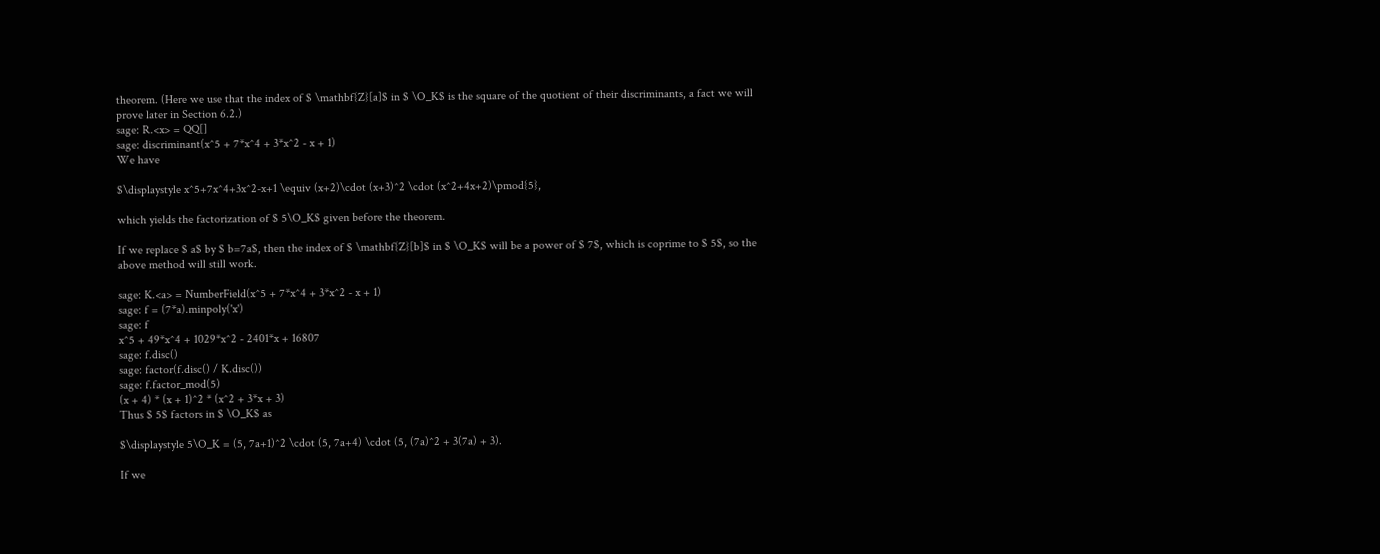theorem. (Here we use that the index of $ \mathbf{Z}[a]$ in $ \O_K$ is the square of the quotient of their discriminants, a fact we will prove later in Section 6.2.)
sage: R.<x> = QQ[]
sage: discriminant(x^5 + 7*x^4 + 3*x^2 - x + 1)
We have

$\displaystyle x^5+7x^4+3x^2-x+1 \equiv (x+2)\cdot (x+3)^2 \cdot (x^2+4x+2)\pmod{5},

which yields the factorization of $ 5\O_K$ given before the theorem.

If we replace $ a$ by $ b=7a$, then the index of $ \mathbf{Z}[b]$ in $ \O_K$ will be a power of $ 7$, which is coprime to $ 5$, so the above method will still work.

sage: K.<a> = NumberField(x^5 + 7*x^4 + 3*x^2 - x + 1)
sage: f = (7*a).minpoly('x')
sage: f
x^5 + 49*x^4 + 1029*x^2 - 2401*x + 16807
sage: f.disc()
sage: factor(f.disc() / K.disc())
sage: f.factor_mod(5)
(x + 4) * (x + 1)^2 * (x^2 + 3*x + 3)
Thus $ 5$ factors in $ \O_K$ as

$\displaystyle 5\O_K = (5, 7a+1)^2 \cdot (5, 7a+4) \cdot (5, (7a)^2 + 3(7a) + 3).

If we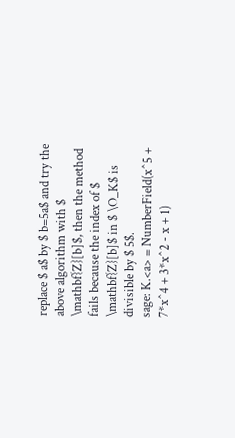replace $ a$ by $ b=5a$ and try the above algorithm with $ \mathbf{Z}[b]$, then the method fails because the index of $ \mathbf{Z}[b]$ in $ \O_K$ is divisible by $ 5$.
sage: K.<a> = NumberField(x^5 + 7*x^4 + 3*x^2 - x + 1)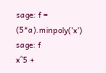sage: f = (5*a).minpoly('x')
sage: f
x^5 +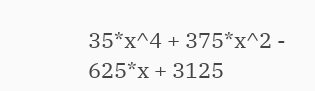35*x^4 + 375*x^2 - 625*x + 3125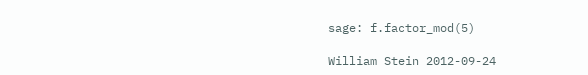sage: f.factor_mod(5)

William Stein 2012-09-24